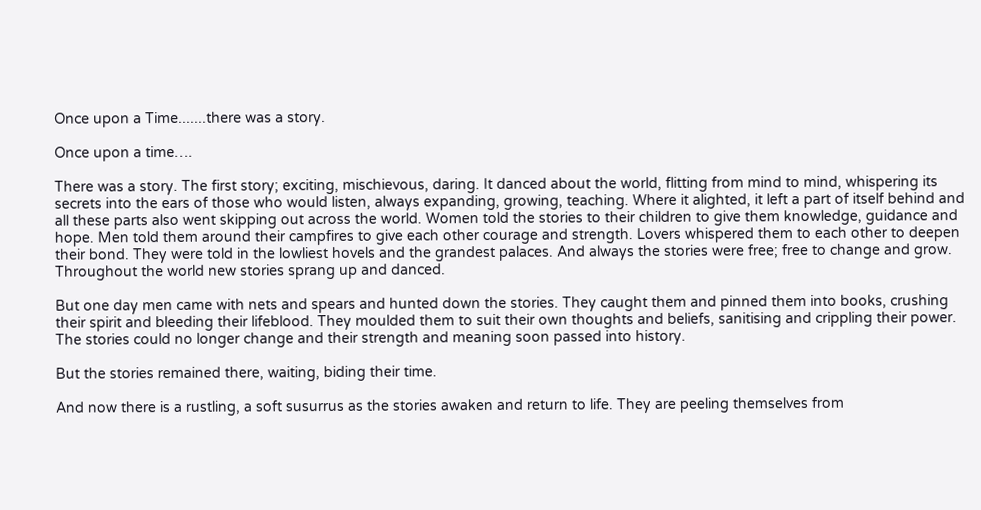Once upon a Time.......there was a story.

Once upon a time….

There was a story. The first story; exciting, mischievous, daring. It danced about the world, flitting from mind to mind, whispering its secrets into the ears of those who would listen, always expanding, growing, teaching. Where it alighted, it left a part of itself behind and all these parts also went skipping out across the world. Women told the stories to their children to give them knowledge, guidance and hope. Men told them around their campfires to give each other courage and strength. Lovers whispered them to each other to deepen their bond. They were told in the lowliest hovels and the grandest palaces. And always the stories were free; free to change and grow. Throughout the world new stories sprang up and danced.

But one day men came with nets and spears and hunted down the stories. They caught them and pinned them into books, crushing their spirit and bleeding their lifeblood. They moulded them to suit their own thoughts and beliefs, sanitising and crippling their power. The stories could no longer change and their strength and meaning soon passed into history.

But the stories remained there, waiting, biding their time.

And now there is a rustling, a soft susurrus as the stories awaken and return to life. They are peeling themselves from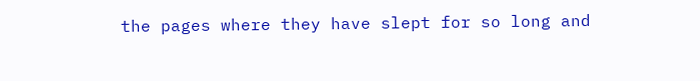the pages where they have slept for so long and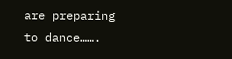are preparing to dance…….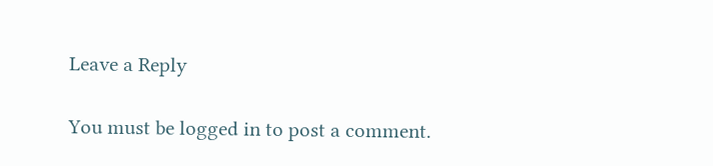Leave a Reply

You must be logged in to post a comment.